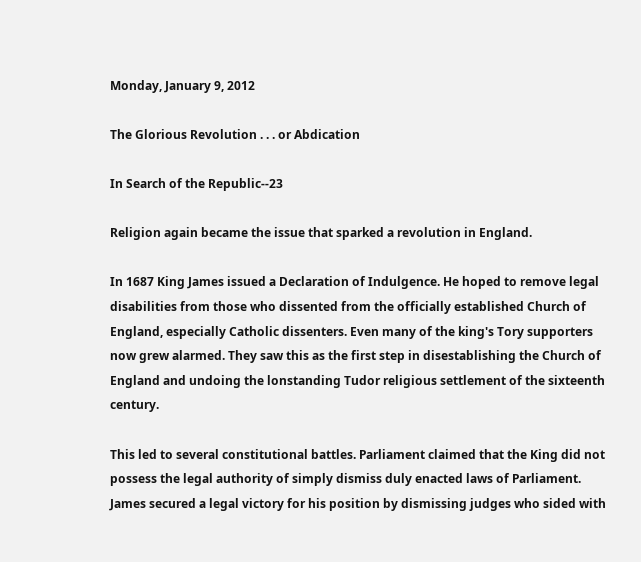Monday, January 9, 2012

The Glorious Revolution . . . or Abdication

In Search of the Republic--23

Religion again became the issue that sparked a revolution in England.

In 1687 King James issued a Declaration of Indulgence. He hoped to remove legal disabilities from those who dissented from the officially established Church of England, especially Catholic dissenters. Even many of the king's Tory supporters now grew alarmed. They saw this as the first step in disestablishing the Church of England and undoing the lonstanding Tudor religious settlement of the sixteenth century.

This led to several constitutional battles. Parliament claimed that the King did not possess the legal authority of simply dismiss duly enacted laws of Parliament. James secured a legal victory for his position by dismissing judges who sided with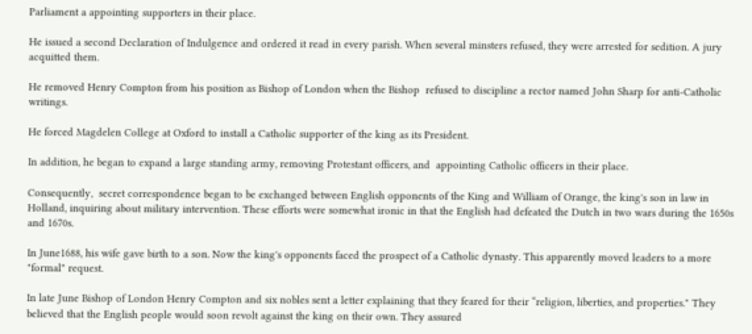Parliament a appointing supporters in their place.

He issued a second Declaration of Indulgence and ordered it read in every parish. When several minsters refused, they were arrested for sedition. A jury acquitted them.

He removed Henry Compton from his position as Bishop of London when the Bishop  refused to discipline a rector named John Sharp for anti-Catholic writings.

He forced Magdelen College at Oxford to install a Catholic supporter of the king as its President.

In addition, he began to expand a large standing army, removing Protestant officers, and  appointing Catholic officers in their place.

Consequently,  secret correspondence began to be exchanged between English opponents of the King and William of Orange, the king's son in law in Holland, inquiring about military intervention. These efforts were somewhat ironic in that the English had defeated the Dutch in two wars during the 1650s and 1670s.

In June1688, his wife gave birth to a son. Now the king's opponents faced the prospect of a Catholic dynasty. This apparently moved leaders to a more "formal" request.

In late June Bishop of London Henry Compton and six nobles sent a letter explaining that they feared for their “religion, liberties, and properties." They believed that the English people would soon revolt against the king on their own. They assured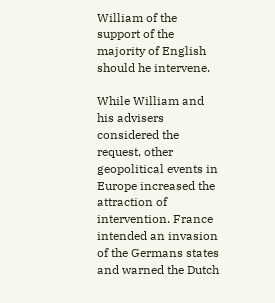William of the support of the majority of English should he intervene.

While William and his advisers considered the request, other geopolitical events in Europe increased the attraction of intervention. France intended an invasion of the Germans states and warned the Dutch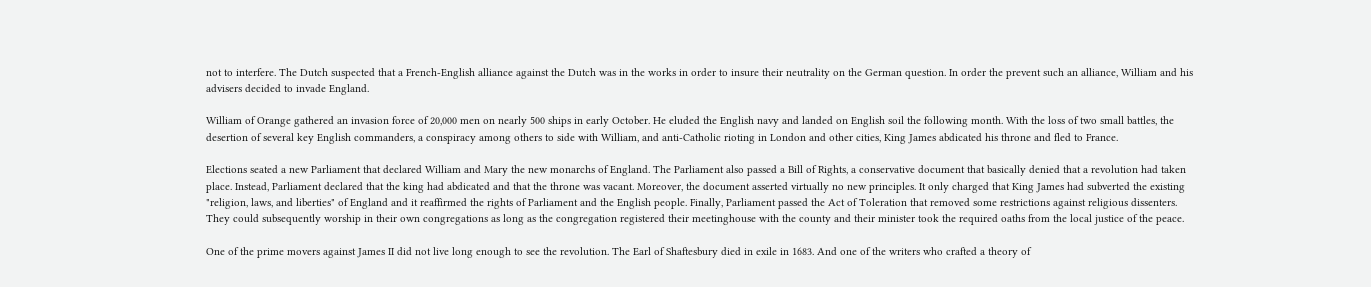not to interfere. The Dutch suspected that a French-English alliance against the Dutch was in the works in order to insure their neutrality on the German question. In order the prevent such an alliance, William and his advisers decided to invade England.

William of Orange gathered an invasion force of 20,000 men on nearly 500 ships in early October. He eluded the English navy and landed on English soil the following month. With the loss of two small battles, the desertion of several key English commanders, a conspiracy among others to side with William, and anti-Catholic rioting in London and other cities, King James abdicated his throne and fled to France.

Elections seated a new Parliament that declared William and Mary the new monarchs of England. The Parliament also passed a Bill of Rights, a conservative document that basically denied that a revolution had taken place. Instead, Parliament declared that the king had abdicated and that the throne was vacant. Moreover, the document asserted virtually no new principles. It only charged that King James had subverted the existing "religion, laws, and liberties" of England and it reaffirmed the rights of Parliament and the English people. Finally, Parliament passed the Act of Toleration that removed some restrictions against religious dissenters. They could subsequently worship in their own congregations as long as the congregation registered their meetinghouse with the county and their minister took the required oaths from the local justice of the peace.

One of the prime movers against James II did not live long enough to see the revolution. The Earl of Shaftesbury died in exile in 1683. And one of the writers who crafted a theory of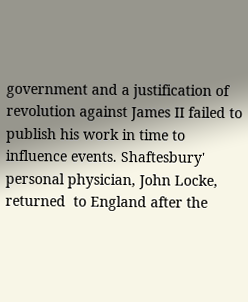government and a justification of revolution against James II failed to publish his work in time to influence events. Shaftesbury' personal physician, John Locke, returned  to England after the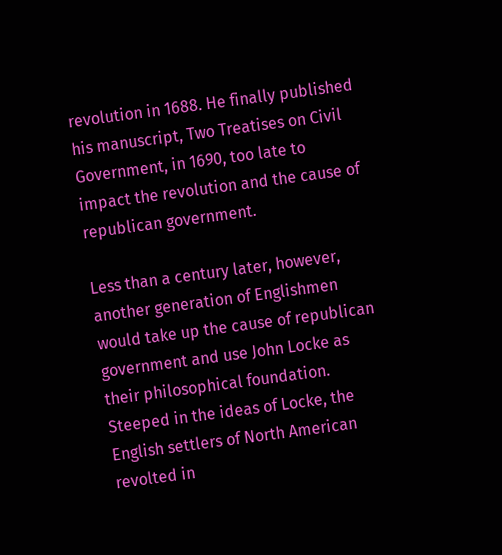revolution in 1688. He finally published his manuscript, Two Treatises on Civil Government, in 1690, too late to impact the revolution and the cause of republican government.

Less than a century later, however, another generation of Englishmen would take up the cause of republican government and use John Locke as their philosophical foundation. Steeped in the ideas of Locke, the English settlers of North American revolted in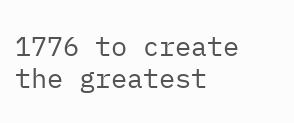1776 to create the greatest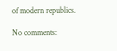of modern republics.

No comments: